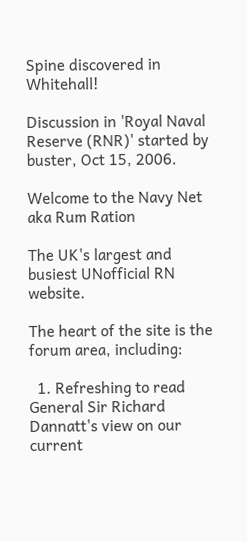Spine discovered in Whitehall!

Discussion in 'Royal Naval Reserve (RNR)' started by buster, Oct 15, 2006.

Welcome to the Navy Net aka Rum Ration

The UK's largest and busiest UNofficial RN website.

The heart of the site is the forum area, including:

  1. Refreshing to read General Sir Richard Dannatt's view on our current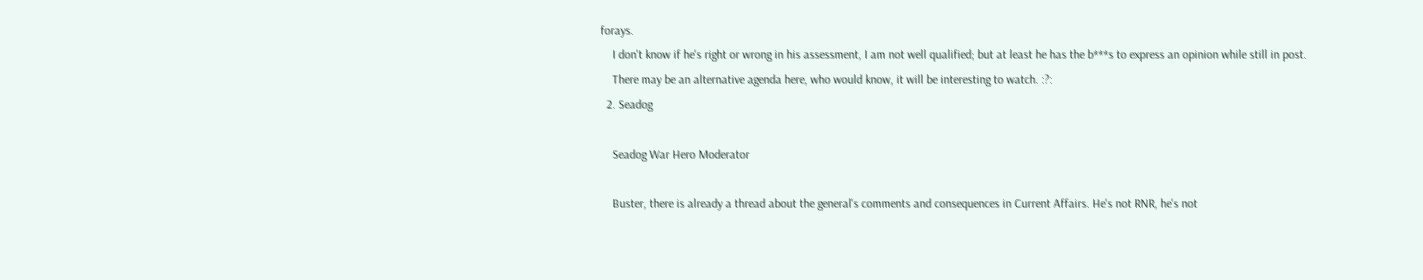forays.
    I don't know if he's right or wrong in his assessment, I am not well qualified; but at least he has the b***s to express an opinion while still in post.
    There may be an alternative agenda here, who would know, it will be interesting to watch. :?:
  2. Seadog

    Seadog War Hero Moderator

    Buster, there is already a thread about the general's comments and consequences in Current Affairs. He's not RNR, he's not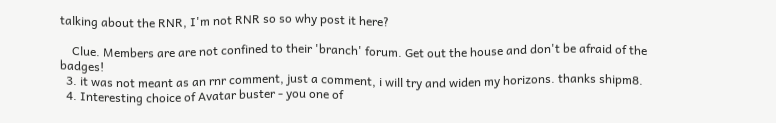talking about the RNR, I'm not RNR so so why post it here?

    Clue. Members are are not confined to their 'branch' forum. Get out the house and don't be afraid of the badges!
  3. it was not meant as an rnr comment, just a comment, i will try and widen my horizons. thanks shipm8.
  4. Interesting choice of Avatar buster - you one of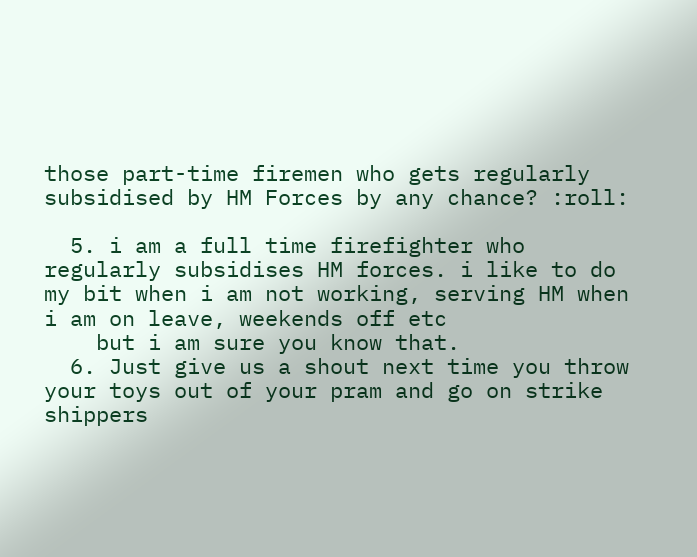those part-time firemen who gets regularly subsidised by HM Forces by any chance? :roll:

  5. i am a full time firefighter who regularly subsidises HM forces. i like to do my bit when i am not working, serving HM when i am on leave, weekends off etc
    but i am sure you know that.
  6. Just give us a shout next time you throw your toys out of your pram and go on strike shippers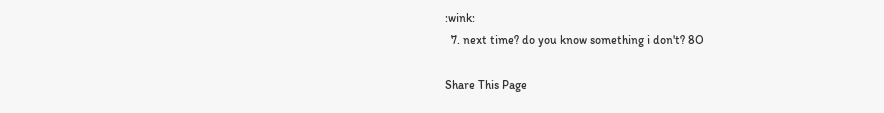:wink:
  7. next time? do you know something i don't? 8O

Share This Page